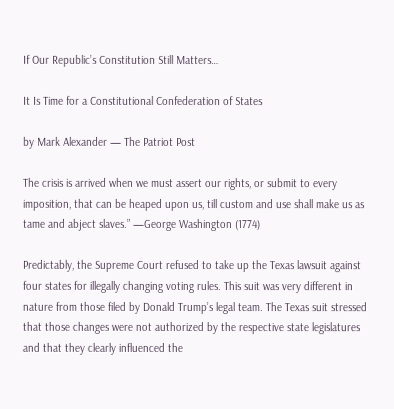If Our Republic’s Constitution Still Matters…

It Is Time for a Constitutional Confederation of States

by Mark Alexander — The Patriot Post

The crisis is arrived when we must assert our rights, or submit to every imposition, that can be heaped upon us, till custom and use shall make us as tame and abject slaves.” —George Washington (1774)

Predictably, the Supreme Court refused to take up the Texas lawsuit against four states for illegally changing voting rules. This suit was very different in nature from those filed by Donald Trump’s legal team. The Texas suit stressed that those changes were not authorized by the respective state legislatures and that they clearly influenced the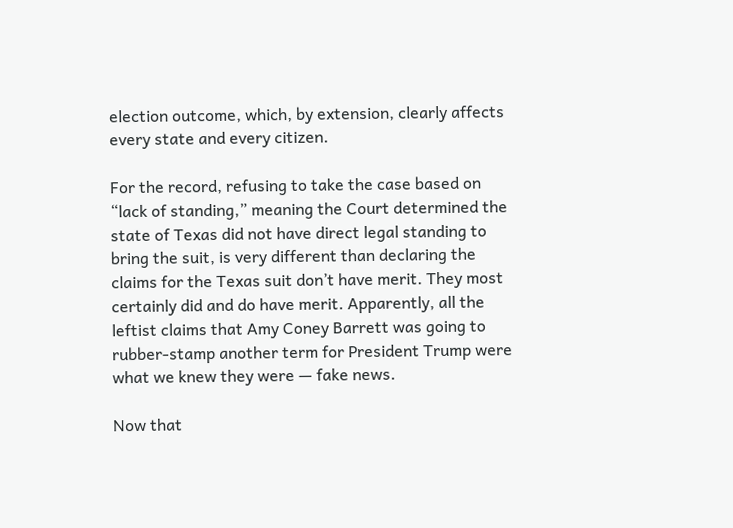election outcome, which, by extension, clearly affects every state and every citizen.

For the record, refusing to take the case based on “lack of standing,” meaning the Court determined the state of Texas did not have direct legal standing to bring the suit, is very different than declaring the claims for the Texas suit don’t have merit. They most certainly did and do have merit. Apparently, all the leftist claims that Amy Coney Barrett was going to rubber-stamp another term for President Trump were what we knew they were — fake news.

Now that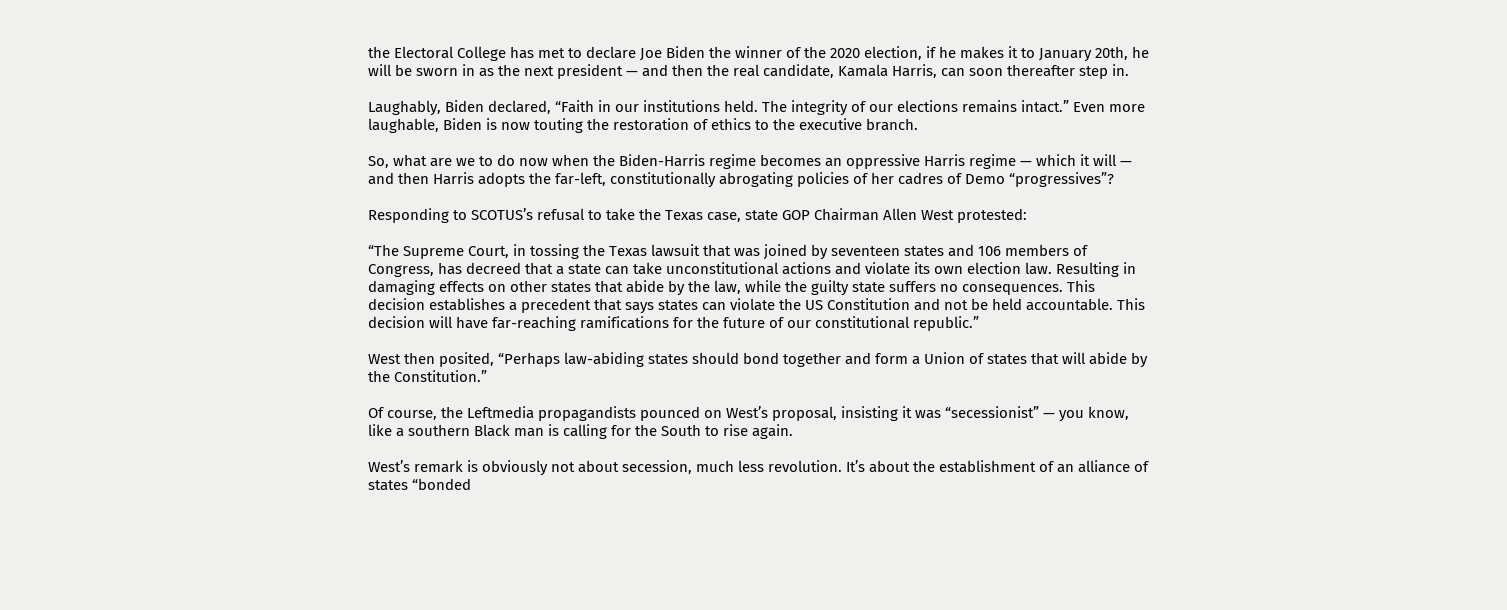the Electoral College has met to declare Joe Biden the winner of the 2020 election, if he makes it to January 20th, he will be sworn in as the next president — and then the real candidate, Kamala Harris, can soon thereafter step in.

Laughably, Biden declared, “Faith in our institutions held. The integrity of our elections remains intact.” Even more laughable, Biden is now touting the restoration of ethics to the executive branch.

So, what are we to do now when the Biden-Harris regime becomes an oppressive Harris regime — which it will — and then Harris adopts the far-left, constitutionally abrogating policies of her cadres of Demo “progressives”?

Responding to SCOTUS’s refusal to take the Texas case, state GOP Chairman Allen West protested:

“The Supreme Court, in tossing the Texas lawsuit that was joined by seventeen states and 106 members of Congress, has decreed that a state can take unconstitutional actions and violate its own election law. Resulting in damaging effects on other states that abide by the law, while the guilty state suffers no consequences. This decision establishes a precedent that says states can violate the US Constitution and not be held accountable. This decision will have far-reaching ramifications for the future of our constitutional republic.”

West then posited, “Perhaps law-abiding states should bond together and form a Union of states that will abide by the Constitution.”

Of course, the Leftmedia propagandists pounced on West’s proposal, insisting it was “secessionist” — you know, like a southern Black man is calling for the South to rise again.

West’s remark is obviously not about secession, much less revolution. It’s about the establishment of an alliance of states “bonded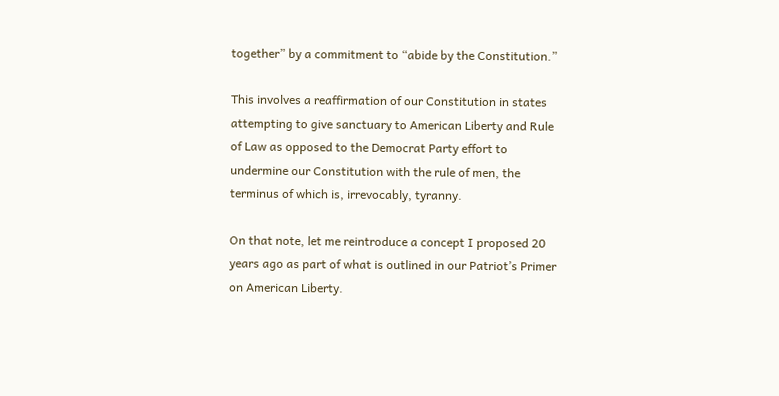together” by a commitment to “abide by the Constitution.”

This involves a reaffirmation of our Constitution in states attempting to give sanctuary to American Liberty and Rule of Law as opposed to the Democrat Party effort to undermine our Constitution with the rule of men, the terminus of which is, irrevocably, tyranny.

On that note, let me reintroduce a concept I proposed 20 years ago as part of what is outlined in our Patriot’s Primer on American Liberty.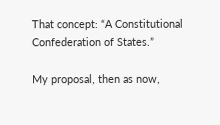That concept: “A Constitutional Confederation of States.”

My proposal, then as now,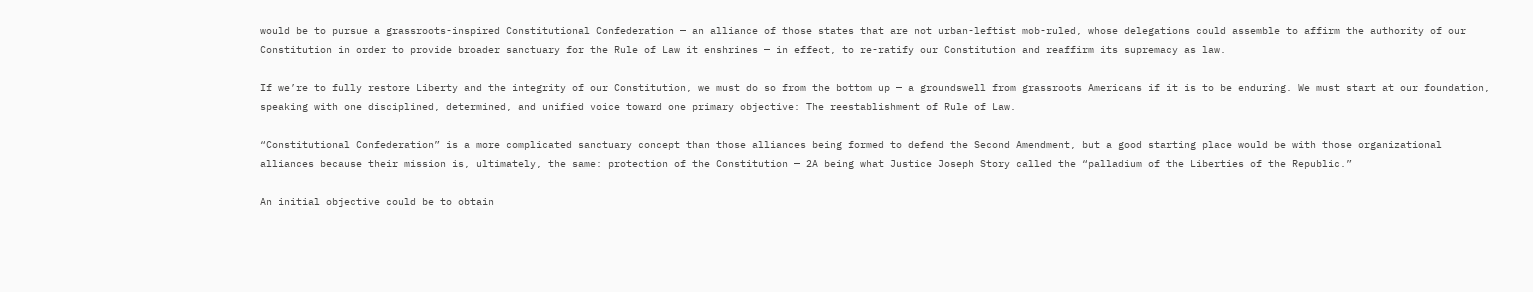would be to pursue a grassroots-inspired Constitutional Confederation — an alliance of those states that are not urban-leftist mob-ruled, whose delegations could assemble to affirm the authority of our Constitution in order to provide broader sanctuary for the Rule of Law it enshrines — in effect, to re-ratify our Constitution and reaffirm its supremacy as law.

If we’re to fully restore Liberty and the integrity of our Constitution, we must do so from the bottom up — a groundswell from grassroots Americans if it is to be enduring. We must start at our foundation, speaking with one disciplined, determined, and unified voice toward one primary objective: The reestablishment of Rule of Law.

“Constitutional Confederation” is a more complicated sanctuary concept than those alliances being formed to defend the Second Amendment, but a good starting place would be with those organizational alliances because their mission is, ultimately, the same: protection of the Constitution — 2A being what Justice Joseph Story called the “palladium of the Liberties of the Republic.”

An initial objective could be to obtain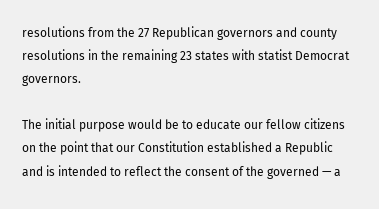resolutions from the 27 Republican governors and county resolutions in the remaining 23 states with statist Democrat governors.

The initial purpose would be to educate our fellow citizens on the point that our Constitution established a Republic and is intended to reflect the consent of the governed — a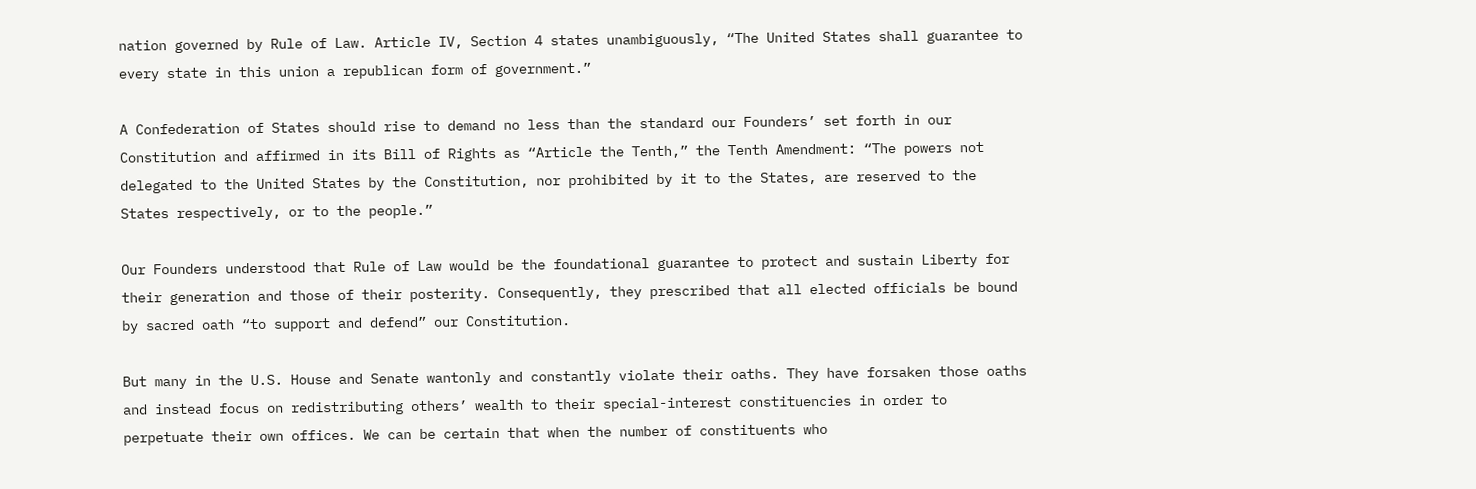nation governed by Rule of Law. Article IV, Section 4 states unambiguously, “The United States shall guarantee to every state in this union a republican form of government.”

A Confederation of States should rise to demand no less than the standard our Founders’ set forth in our Constitution and affirmed in its Bill of Rights as “Article the Tenth,” the Tenth Amendment: “The powers not delegated to the United States by the Constitution, nor prohibited by it to the States, are reserved to the States respectively, or to the people.”

Our Founders understood that Rule of Law would be the foundational guarantee to protect and sustain Liberty for their generation and those of their posterity. Consequently, they prescribed that all elected officials be bound by sacred oath “to support and defend” our Constitution.

But many in the U.S. House and Senate wantonly and constantly violate their oaths. They have forsaken those oaths and instead focus on redistributing others’ wealth to their special-interest constituencies in order to perpetuate their own offices. We can be certain that when the number of constituents who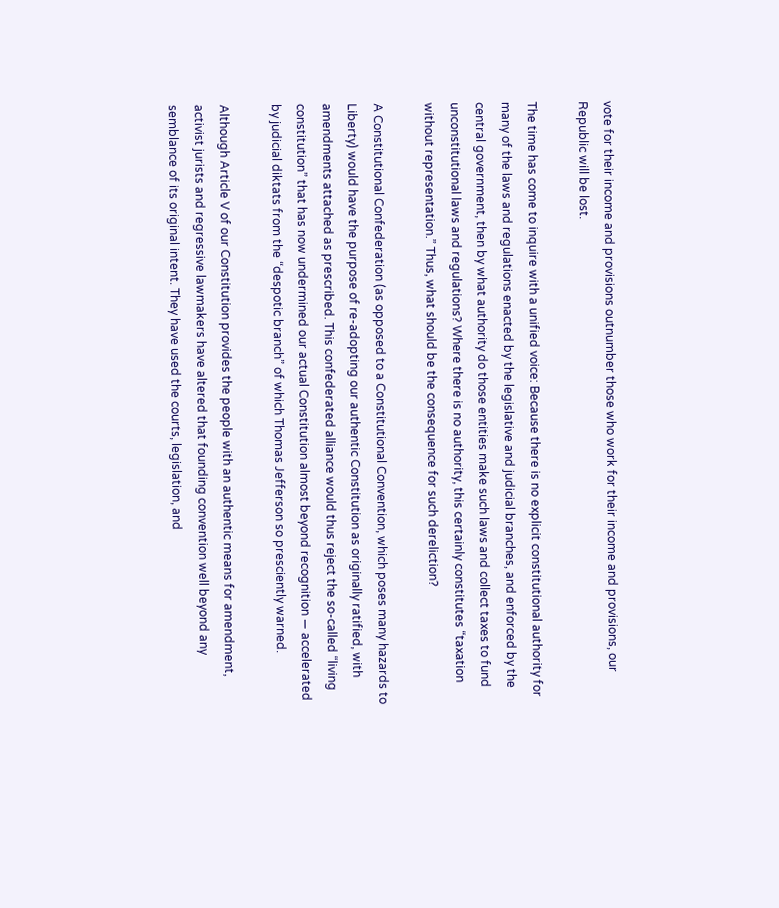vote for their income and provisions outnumber those who work for their income and provisions, our Republic will be lost.

The time has come to inquire with a unified voice: Because there is no explicit constitutional authority for many of the laws and regulations enacted by the legislative and judicial branches, and enforced by the central government, then by what authority do those entities make such laws and collect taxes to fund unconstitutional laws and regulations? Where there is no authority, this certainly constitutes “taxation without representation.” Thus, what should be the consequence for such dereliction?

A Constitutional Confederation (as opposed to a Constitutional Convention, which poses many hazards to Liberty) would have the purpose of re-adopting our authentic Constitution as originally ratified, with amendments attached as prescribed. This confederated alliance would thus reject the so-called “living constitution” that has now undermined our actual Constitution almost beyond recognition — accelerated by judicial diktats from the “despotic branch” of which Thomas Jefferson so presciently warned.

Although Article V of our Constitution provides the people with an authentic means for amendment, activist jurists and regressive lawmakers have altered that founding convention well beyond any semblance of its original intent. They have used the courts, legislation, and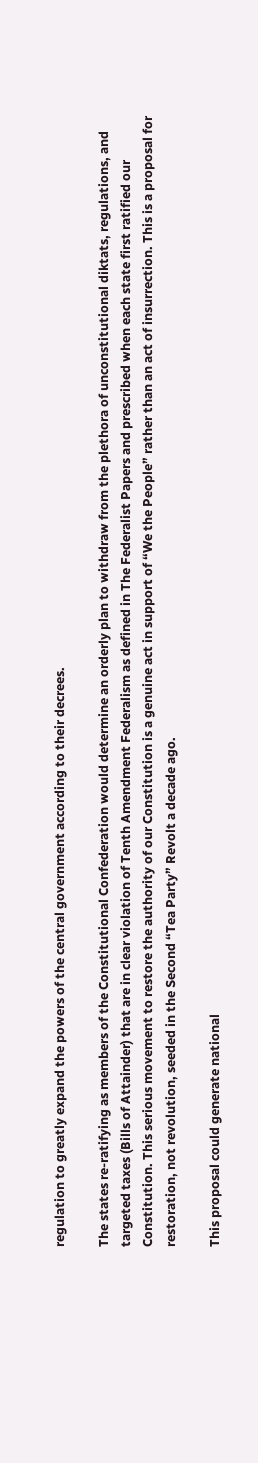regulation to greatly expand the powers of the central government according to their decrees.

The states re-ratifying as members of the Constitutional Confederation would determine an orderly plan to withdraw from the plethora of unconstitutional diktats, regulations, and targeted taxes (Bills of Attainder) that are in clear violation of Tenth Amendment Federalism as defined in The Federalist Papers and prescribed when each state first ratified our Constitution. This serious movement to restore the authority of our Constitution is a genuine act in support of “We the People” rather than an act of insurrection. This is a proposal for restoration, not revolution, seeded in the Second “Tea Party” Revolt a decade ago.

This proposal could generate national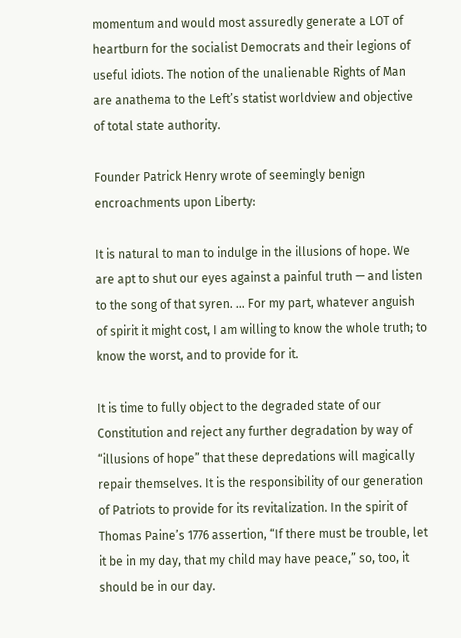momentum and would most assuredly generate a LOT of heartburn for the socialist Democrats and their legions of useful idiots. The notion of the unalienable Rights of Man are anathema to the Left’s statist worldview and objective of total state authority.

Founder Patrick Henry wrote of seemingly benign encroachments upon Liberty:

It is natural to man to indulge in the illusions of hope. We are apt to shut our eyes against a painful truth — and listen to the song of that syren. … For my part, whatever anguish of spirit it might cost, I am willing to know the whole truth; to know the worst, and to provide for it.

It is time to fully object to the degraded state of our Constitution and reject any further degradation by way of “illusions of hope” that these depredations will magically repair themselves. It is the responsibility of our generation of Patriots to provide for its revitalization. In the spirit of Thomas Paine’s 1776 assertion, “If there must be trouble, let it be in my day, that my child may have peace,” so, too, it should be in our day.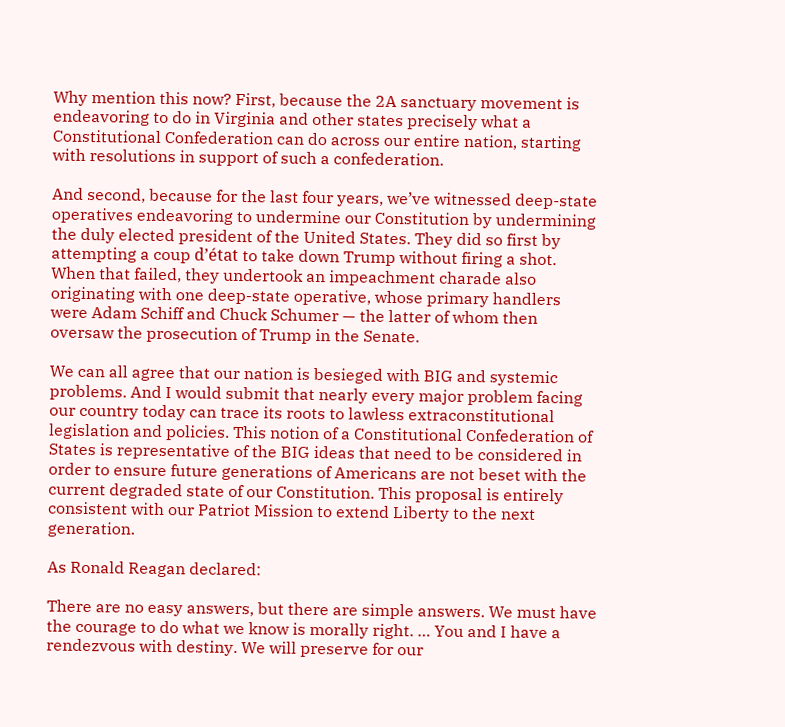Why mention this now? First, because the 2A sanctuary movement is endeavoring to do in Virginia and other states precisely what a Constitutional Confederation can do across our entire nation, starting with resolutions in support of such a confederation.

And second, because for the last four years, we’ve witnessed deep-state operatives endeavoring to undermine our Constitution by undermining the duly elected president of the United States. They did so first by attempting a coup d’état to take down Trump without firing a shot. When that failed, they undertook an impeachment charade also originating with one deep-state operative, whose primary handlers were Adam Schiff and Chuck Schumer — the latter of whom then oversaw the prosecution of Trump in the Senate.

We can all agree that our nation is besieged with BIG and systemic problems. And I would submit that nearly every major problem facing our country today can trace its roots to lawless extraconstitutional legislation and policies. This notion of a Constitutional Confederation of States is representative of the BIG ideas that need to be considered in order to ensure future generations of Americans are not beset with the current degraded state of our Constitution. This proposal is entirely consistent with our Patriot Mission to extend Liberty to the next generation.

As Ronald Reagan declared:

There are no easy answers, but there are simple answers. We must have the courage to do what we know is morally right. … You and I have a rendezvous with destiny. We will preserve for our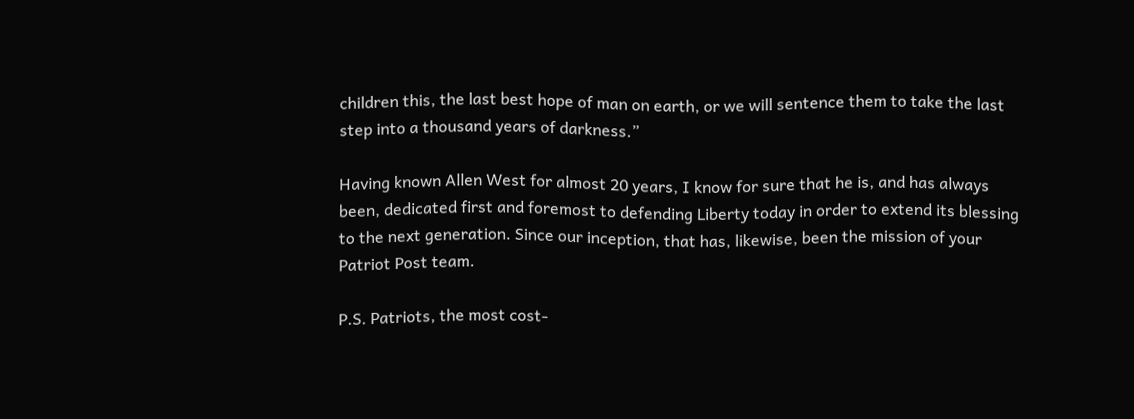children this, the last best hope of man on earth, or we will sentence them to take the last step into a thousand years of darkness.”

Having known Allen West for almost 20 years, I know for sure that he is, and has always been, dedicated first and foremost to defending Liberty today in order to extend its blessing to the next generation. Since our inception, that has, likewise, been the mission of your Patriot Post team.

P.S. Patriots, the most cost-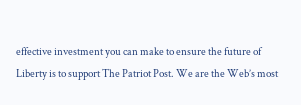effective investment you can make to ensure the future of Liberty is to support The Patriot Post. We are the Web’s most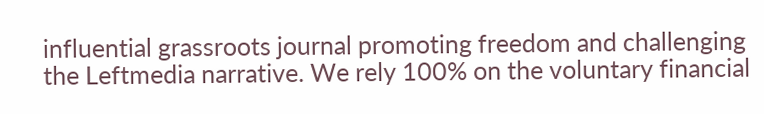influential grassroots journal promoting freedom and challenging the Leftmedia narrative. We rely 100% on the voluntary financial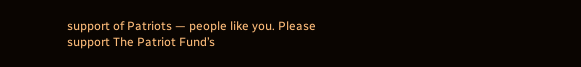support of Patriots — people like you. Please support The Patriot Fund’s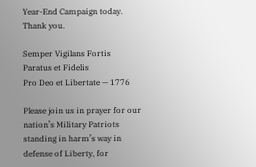Year-End Campaign today. Thank you.

Semper Vigilans Fortis Paratus et Fidelis
Pro Deo et Libertate — 1776

Please join us in prayer for our nation’s Military Patriots standing in harm’s way in defense of Liberty, for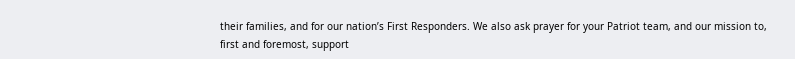their families, and for our nation’s First Responders. We also ask prayer for your Patriot team, and our mission to, first and foremost, support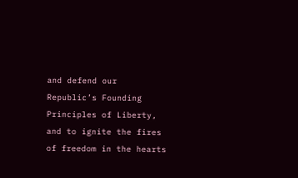and defend our Republic’s Founding Principles of Liberty, and to ignite the fires of freedom in the hearts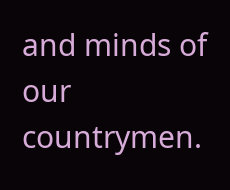and minds of our countrymen.